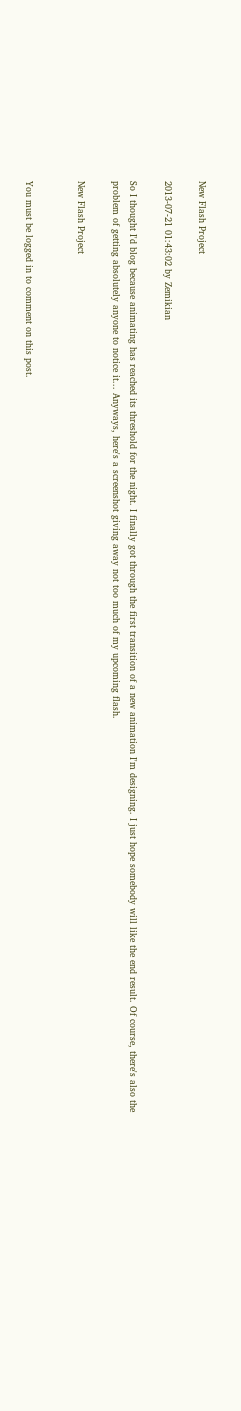New Flash Project

2013-07-21 01:43:02 by Zemikian

So I thought I'd blog because animating has reached its threshold for the night. I finally got through the first transition of a new animation I'm designing. I just hope somebody will like the end result. Of course, there's also the problem of getting absolutely anyone to notice it... Anyways, here's a screenshot giving away not too much of my upcoming flash.

New Flash Project


You must be logged in to comment on this post.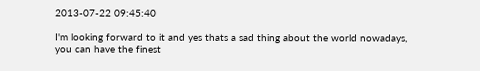2013-07-22 09:45:40

I'm looking forward to it and yes thats a sad thing about the world nowadays, you can have the finest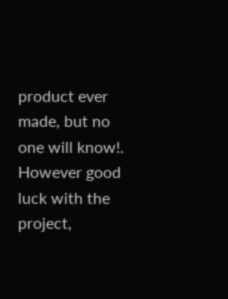product ever made, but no one will know!. However good luck with the project,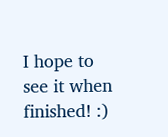I hope to see it when finished! :)